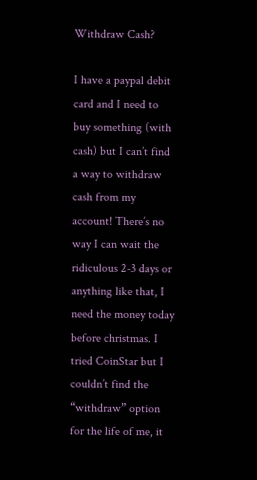Withdraw Cash?

I have a paypal debit card and I need to buy something (with cash) but I can’t find a way to withdraw cash from my account! There’s no way I can wait the ridiculous 2-3 days or anything like that, I need the money today before christmas. I tried CoinStar but I couldn’t find the “withdraw” option for the life of me, it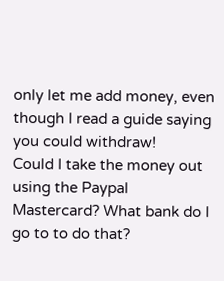only let me add money, even though I read a guide saying you could withdraw!
Could I take the money out using the Paypal Mastercard? What bank do I go to to do that?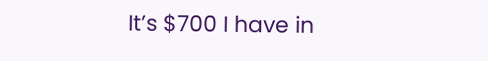It’s $700 I have in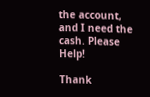the account, and I need the cash. Please Help!

Thank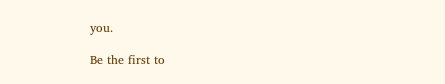you.

Be the first to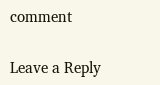comment

Leave a Reply